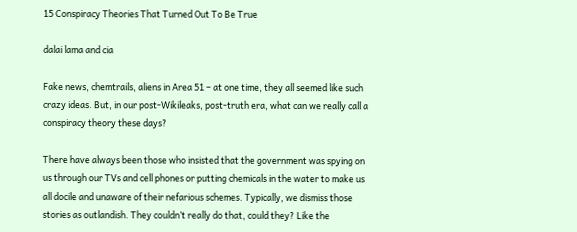15 Conspiracy Theories That Turned Out To Be True

dalai lama and cia

Fake news, chemtrails, aliens in Area 51 – at one time, they all seemed like such crazy ideas. But, in our post-Wikileaks, post-truth era, what can we really call a conspiracy theory these days?

There have always been those who insisted that the government was spying on us through our TVs and cell phones or putting chemicals in the water to make us all docile and unaware of their nefarious schemes. Typically, we dismiss those stories as outlandish. They couldn’t really do that, could they? Like the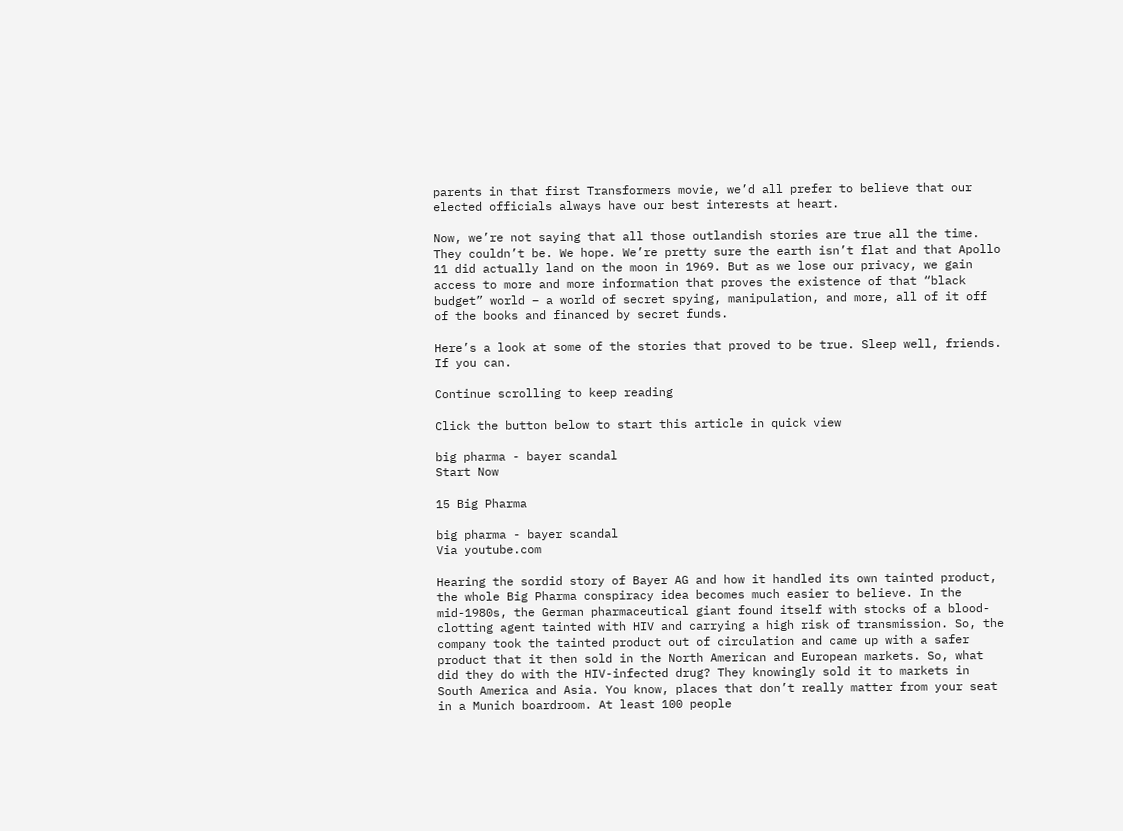parents in that first Transformers movie, we’d all prefer to believe that our elected officials always have our best interests at heart.

Now, we’re not saying that all those outlandish stories are true all the time. They couldn’t be. We hope. We’re pretty sure the earth isn’t flat and that Apollo 11 did actually land on the moon in 1969. But as we lose our privacy, we gain access to more and more information that proves the existence of that “black budget” world – a world of secret spying, manipulation, and more, all of it off of the books and financed by secret funds.

Here’s a look at some of the stories that proved to be true. Sleep well, friends. If you can.

Continue scrolling to keep reading

Click the button below to start this article in quick view

big pharma - bayer scandal
Start Now

15 Big Pharma

big pharma - bayer scandal
Via youtube.com

Hearing the sordid story of Bayer AG and how it handled its own tainted product, the whole Big Pharma conspiracy idea becomes much easier to believe. In the mid-1980s, the German pharmaceutical giant found itself with stocks of a blood-clotting agent tainted with HIV and carrying a high risk of transmission. So, the company took the tainted product out of circulation and came up with a safer product that it then sold in the North American and European markets. So, what did they do with the HIV-infected drug? They knowingly sold it to markets in South America and Asia. You know, places that don’t really matter from your seat in a Munich boardroom. At least 100 people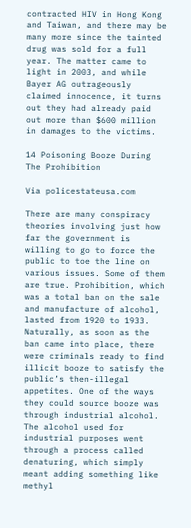contracted HIV in Hong Kong and Taiwan, and there may be many more since the tainted drug was sold for a full year. The matter came to light in 2003, and while Bayer AG outrageously claimed innocence, it turns out they had already paid out more than $600 million in damages to the victims.

14 Poisoning Booze During The Prohibition

Via policestateusa.com

There are many conspiracy theories involving just how far the government is willing to go to force the public to toe the line on various issues. Some of them are true. Prohibition, which was a total ban on the sale and manufacture of alcohol, lasted from 1920 to 1933. Naturally, as soon as the ban came into place, there were criminals ready to find illicit booze to satisfy the public’s then-illegal appetites. One of the ways they could source booze was through industrial alcohol. The alcohol used for industrial purposes went through a process called denaturing, which simply meant adding something like methyl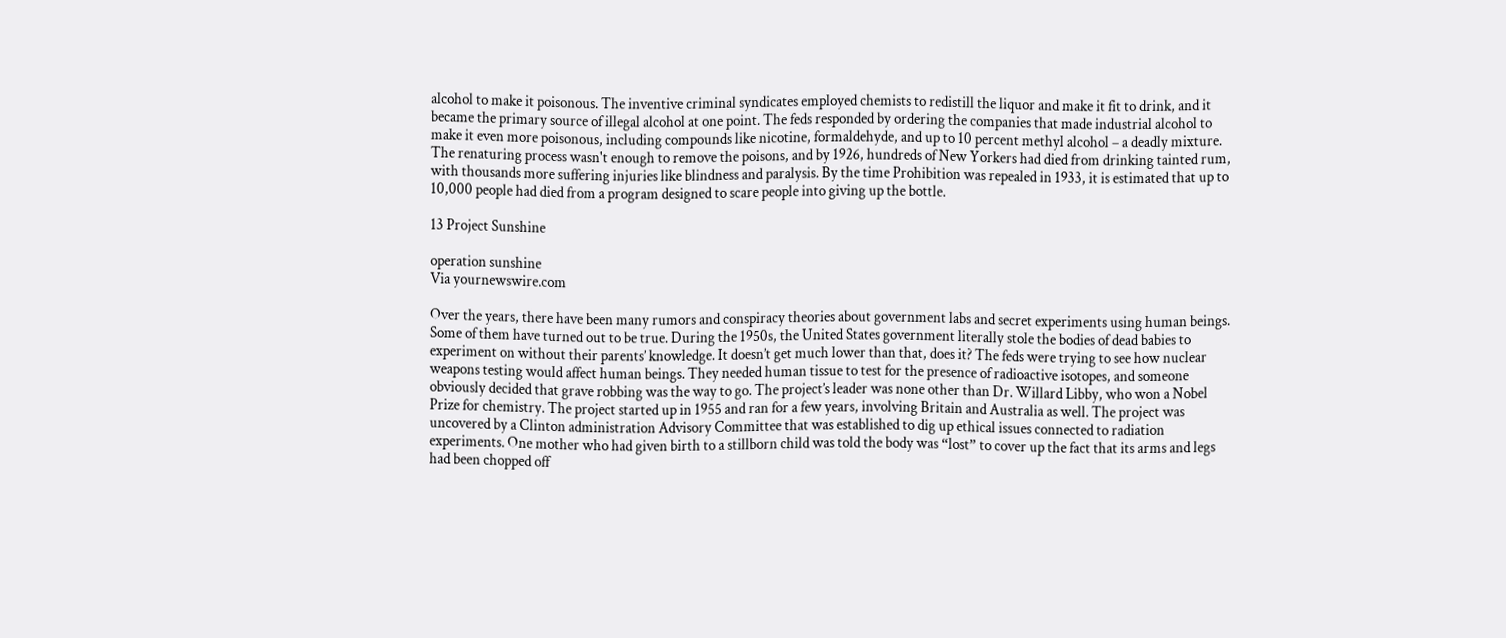alcohol to make it poisonous. The inventive criminal syndicates employed chemists to redistill the liquor and make it fit to drink, and it became the primary source of illegal alcohol at one point. The feds responded by ordering the companies that made industrial alcohol to make it even more poisonous, including compounds like nicotine, formaldehyde, and up to 10 percent methyl alcohol – a deadly mixture. The renaturing process wasn't enough to remove the poisons, and by 1926, hundreds of New Yorkers had died from drinking tainted rum, with thousands more suffering injuries like blindness and paralysis. By the time Prohibition was repealed in 1933, it is estimated that up to 10,000 people had died from a program designed to scare people into giving up the bottle.

13 Project Sunshine

operation sunshine
Via yournewswire.com

Over the years, there have been many rumors and conspiracy theories about government labs and secret experiments using human beings. Some of them have turned out to be true. During the 1950s, the United States government literally stole the bodies of dead babies to experiment on without their parents’ knowledge. It doesn’t get much lower than that, does it? The feds were trying to see how nuclear weapons testing would affect human beings. They needed human tissue to test for the presence of radioactive isotopes, and someone obviously decided that grave robbing was the way to go. The project’s leader was none other than Dr. Willard Libby, who won a Nobel Prize for chemistry. The project started up in 1955 and ran for a few years, involving Britain and Australia as well. The project was uncovered by a Clinton administration Advisory Committee that was established to dig up ethical issues connected to radiation experiments. One mother who had given birth to a stillborn child was told the body was “lost” to cover up the fact that its arms and legs had been chopped off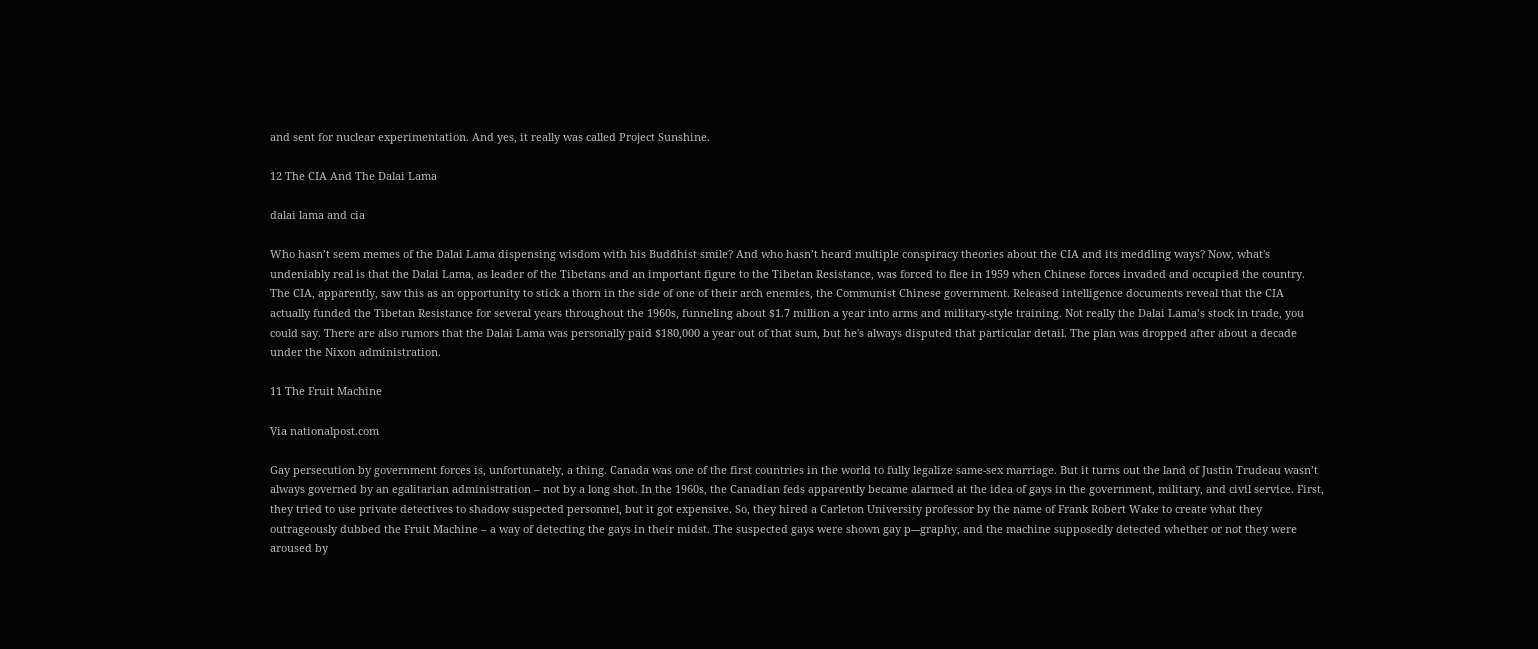and sent for nuclear experimentation. And yes, it really was called Project Sunshine.

12 The CIA And The Dalai Lama

dalai lama and cia

Who hasn’t seem memes of the Dalai Lama dispensing wisdom with his Buddhist smile? And who hasn’t heard multiple conspiracy theories about the CIA and its meddling ways? Now, what's undeniably real is that the Dalai Lama, as leader of the Tibetans and an important figure to the Tibetan Resistance, was forced to flee in 1959 when Chinese forces invaded and occupied the country. The CIA, apparently, saw this as an opportunity to stick a thorn in the side of one of their arch enemies, the Communist Chinese government. Released intelligence documents reveal that the CIA actually funded the Tibetan Resistance for several years throughout the 1960s, funneling about $1.7 million a year into arms and military-style training. Not really the Dalai Lama’s stock in trade, you could say. There are also rumors that the Dalai Lama was personally paid $180,000 a year out of that sum, but he's always disputed that particular detail. The plan was dropped after about a decade under the Nixon administration.

11 The Fruit Machine

Via nationalpost.com

Gay persecution by government forces is, unfortunately, a thing. Canada was one of the first countries in the world to fully legalize same-sex marriage. But it turns out the land of Justin Trudeau wasn’t always governed by an egalitarian administration – not by a long shot. In the 1960s, the Canadian feds apparently became alarmed at the idea of gays in the government, military, and civil service. First, they tried to use private detectives to shadow suspected personnel, but it got expensive. So, they hired a Carleton University professor by the name of Frank Robert Wake to create what they outrageously dubbed the Fruit Machine – a way of detecting the gays in their midst. The suspected gays were shown gay p---graphy, and the machine supposedly detected whether or not they were aroused by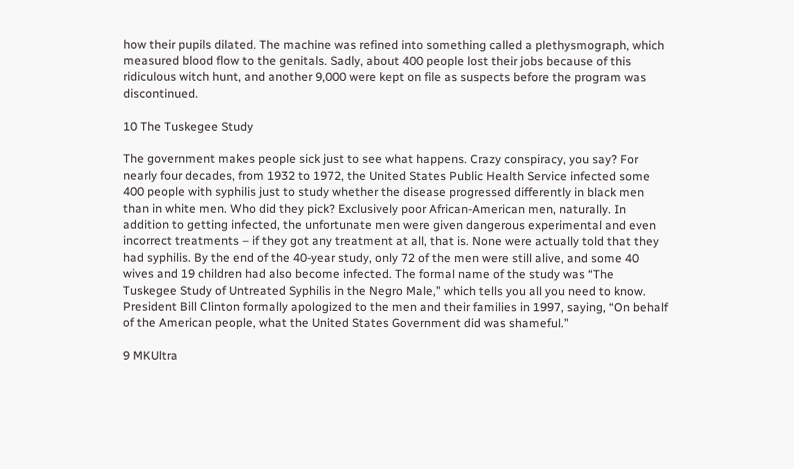how their pupils dilated. The machine was refined into something called a plethysmograph, which measured blood flow to the genitals. Sadly, about 400 people lost their jobs because of this ridiculous witch hunt, and another 9,000 were kept on file as suspects before the program was discontinued.

10 The Tuskegee Study

The government makes people sick just to see what happens. Crazy conspiracy, you say? For nearly four decades, from 1932 to 1972, the United States Public Health Service infected some 400 people with syphilis just to study whether the disease progressed differently in black men than in white men. Who did they pick? Exclusively poor African-American men, naturally. In addition to getting infected, the unfortunate men were given dangerous experimental and even incorrect treatments – if they got any treatment at all, that is. None were actually told that they had syphilis. By the end of the 40-year study, only 72 of the men were still alive, and some 40 wives and 19 children had also become infected. The formal name of the study was “The Tuskegee Study of Untreated Syphilis in the Negro Male,” which tells you all you need to know. President Bill Clinton formally apologized to the men and their families in 1997, saying, “On behalf of the American people, what the United States Government did was shameful.”

9 MKUltra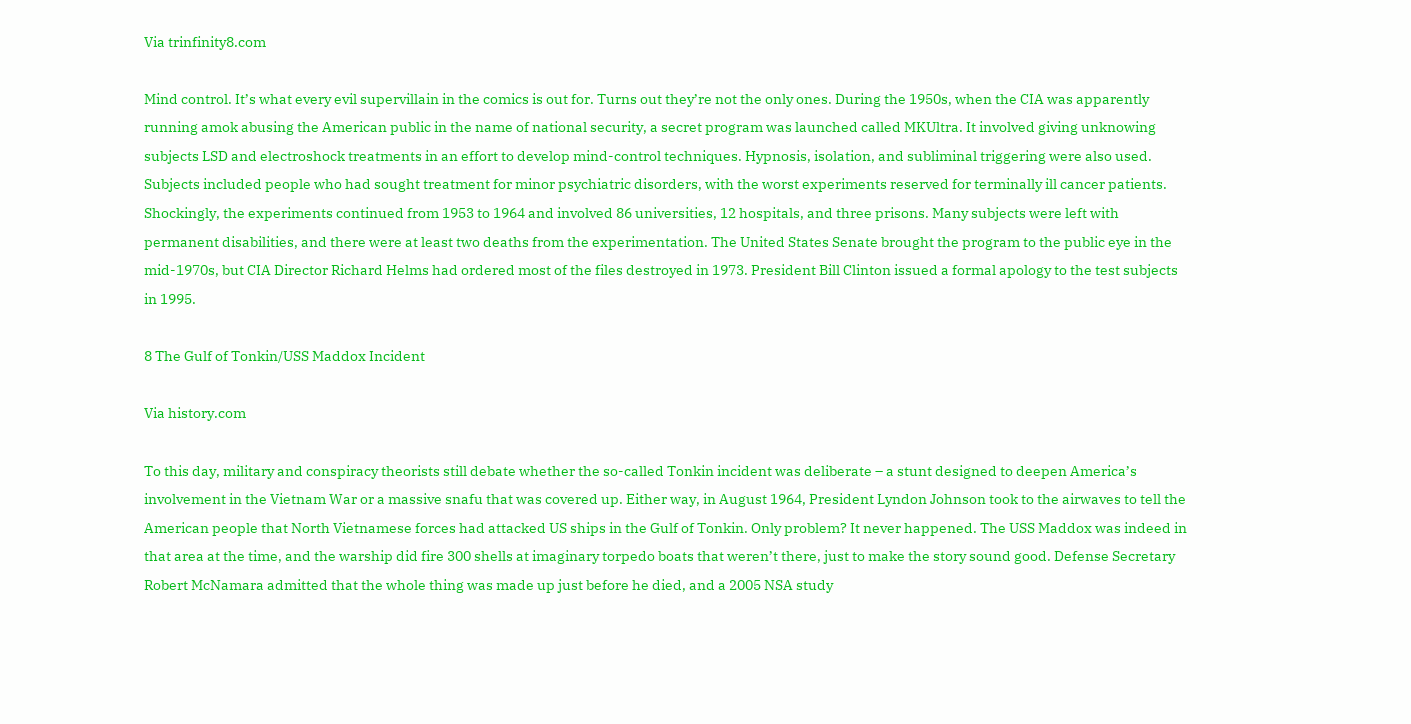Via trinfinity8.com

Mind control. It’s what every evil supervillain in the comics is out for. Turns out they’re not the only ones. During the 1950s, when the CIA was apparently running amok abusing the American public in the name of national security, a secret program was launched called MKUltra. It involved giving unknowing subjects LSD and electroshock treatments in an effort to develop mind-control techniques. Hypnosis, isolation, and subliminal triggering were also used. Subjects included people who had sought treatment for minor psychiatric disorders, with the worst experiments reserved for terminally ill cancer patients. Shockingly, the experiments continued from 1953 to 1964 and involved 86 universities, 12 hospitals, and three prisons. Many subjects were left with permanent disabilities, and there were at least two deaths from the experimentation. The United States Senate brought the program to the public eye in the mid-1970s, but CIA Director Richard Helms had ordered most of the files destroyed in 1973. President Bill Clinton issued a formal apology to the test subjects in 1995.

8 The Gulf of Tonkin/USS Maddox Incident

Via history.com

To this day, military and conspiracy theorists still debate whether the so-called Tonkin incident was deliberate – a stunt designed to deepen America’s involvement in the Vietnam War or a massive snafu that was covered up. Either way, in August 1964, President Lyndon Johnson took to the airwaves to tell the American people that North Vietnamese forces had attacked US ships in the Gulf of Tonkin. Only problem? It never happened. The USS Maddox was indeed in that area at the time, and the warship did fire 300 shells at imaginary torpedo boats that weren’t there, just to make the story sound good. Defense Secretary Robert McNamara admitted that the whole thing was made up just before he died, and a 2005 NSA study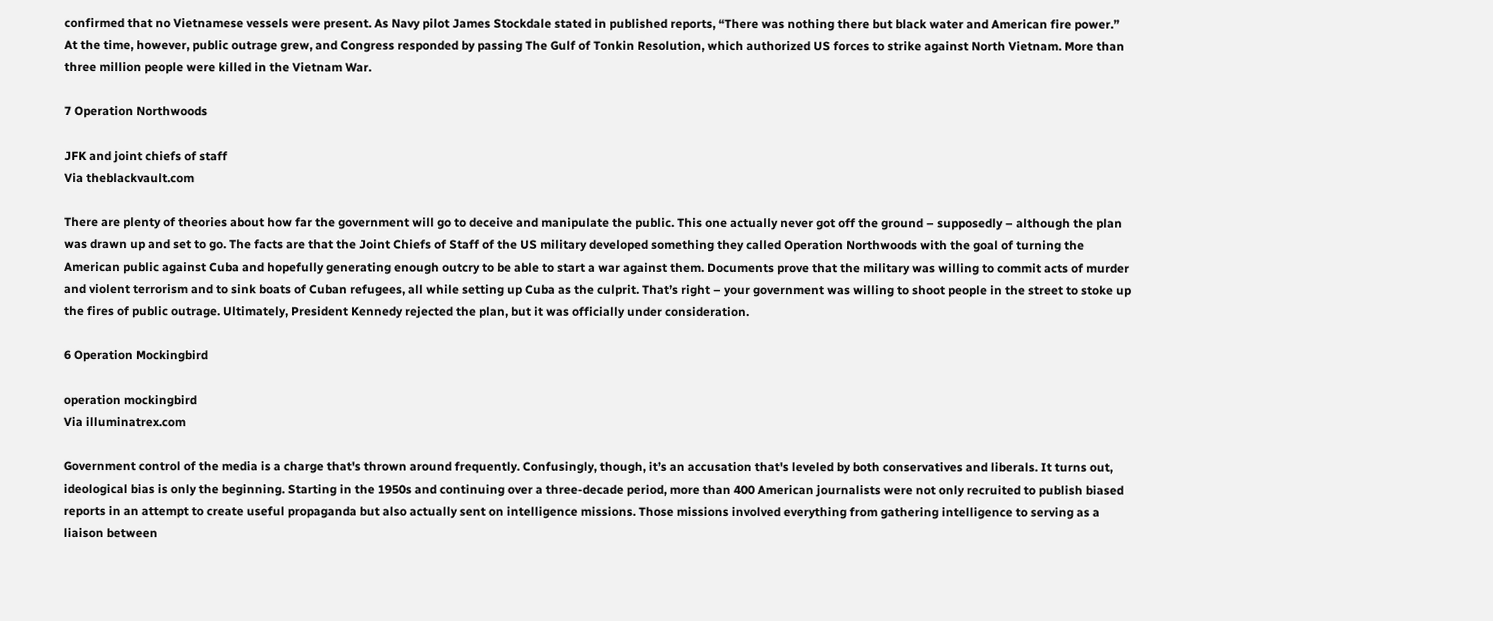confirmed that no Vietnamese vessels were present. As Navy pilot James Stockdale stated in published reports, “There was nothing there but black water and American fire power.” At the time, however, public outrage grew, and Congress responded by passing The Gulf of Tonkin Resolution, which authorized US forces to strike against North Vietnam. More than three million people were killed in the Vietnam War.

7 Operation Northwoods

JFK and joint chiefs of staff
Via theblackvault.com

There are plenty of theories about how far the government will go to deceive and manipulate the public. This one actually never got off the ground – supposedly – although the plan was drawn up and set to go. The facts are that the Joint Chiefs of Staff of the US military developed something they called Operation Northwoods with the goal of turning the American public against Cuba and hopefully generating enough outcry to be able to start a war against them. Documents prove that the military was willing to commit acts of murder and violent terrorism and to sink boats of Cuban refugees, all while setting up Cuba as the culprit. That’s right – your government was willing to shoot people in the street to stoke up the fires of public outrage. Ultimately, President Kennedy rejected the plan, but it was officially under consideration.

6 Operation Mockingbird

operation mockingbird
Via illuminatrex.com

Government control of the media is a charge that's thrown around frequently. Confusingly, though, it’s an accusation that's leveled by both conservatives and liberals. It turns out, ideological bias is only the beginning. Starting in the 1950s and continuing over a three-decade period, more than 400 American journalists were not only recruited to publish biased reports in an attempt to create useful propaganda but also actually sent on intelligence missions. Those missions involved everything from gathering intelligence to serving as a liaison between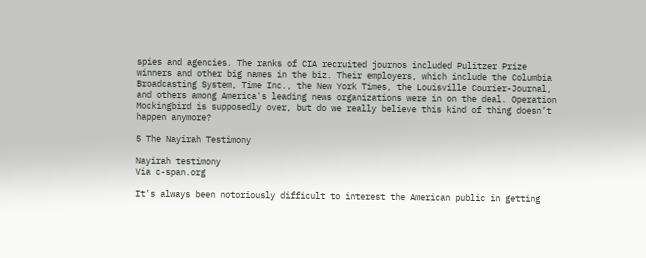spies and agencies. The ranks of CIA recruited journos included Pulitzer Prize winners and other big names in the biz. Their employers, which include the Columbia Broadcasting System, Time Inc., the New York Times, the Louisville Courier-Journal, and others among America's leading news organizations were in on the deal. Operation Mockingbird is supposedly over, but do we really believe this kind of thing doesn’t happen anymore?

5 The Nayirah Testimony

Nayirah testimony
Via c-span.org

It's always been notoriously difficult to interest the American public in getting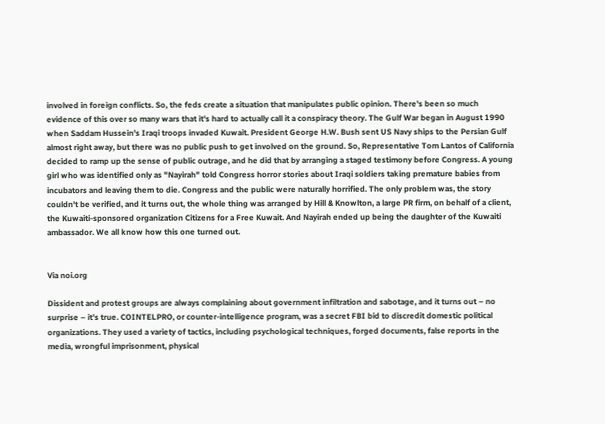involved in foreign conflicts. So, the feds create a situation that manipulates public opinion. There's been so much evidence of this over so many wars that it's hard to actually call it a conspiracy theory. The Gulf War began in August 1990 when Saddam Hussein's Iraqi troops invaded Kuwait. President George H.W. Bush sent US Navy ships to the Persian Gulf almost right away, but there was no public push to get involved on the ground. So, Representative Tom Lantos of California decided to ramp up the sense of public outrage, and he did that by arranging a staged testimony before Congress. A young girl who was identified only as "Nayirah" told Congress horror stories about Iraqi soldiers taking premature babies from incubators and leaving them to die. Congress and the public were naturally horrified. The only problem was, the story couldn't be verified, and it turns out, the whole thing was arranged by Hill & Knowlton, a large PR firm, on behalf of a client, the Kuwaiti-sponsored organization Citizens for a Free Kuwait. And Nayirah ended up being the daughter of the Kuwaiti ambassador. We all know how this one turned out.


Via noi.org

Dissident and protest groups are always complaining about government infiltration and sabotage, and it turns out – no surprise – it’s true. COINTELPRO, or counter-intelligence program, was a secret FBI bid to discredit domestic political organizations. They used a variety of tactics, including psychological techniques, forged documents, false reports in the media, wrongful imprisonment, physical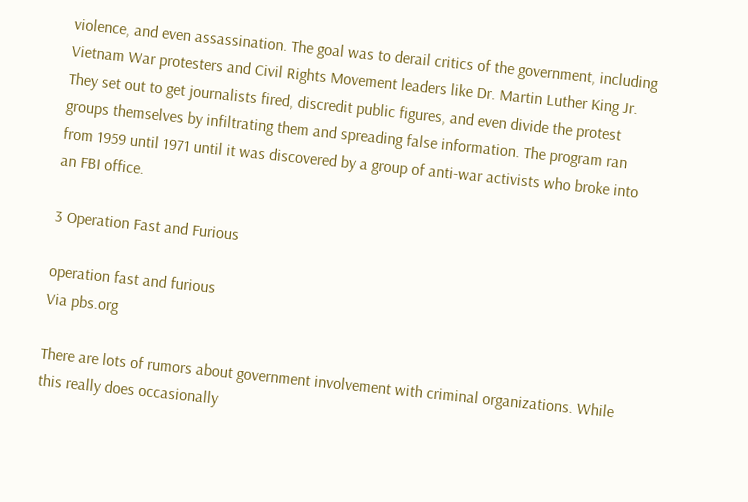violence, and even assassination. The goal was to derail critics of the government, including Vietnam War protesters and Civil Rights Movement leaders like Dr. Martin Luther King Jr. They set out to get journalists fired, discredit public figures, and even divide the protest groups themselves by infiltrating them and spreading false information. The program ran from 1959 until 1971 until it was discovered by a group of anti-war activists who broke into an FBI office.

3 Operation Fast and Furious

operation fast and furious
Via pbs.org

There are lots of rumors about government involvement with criminal organizations. While this really does occasionally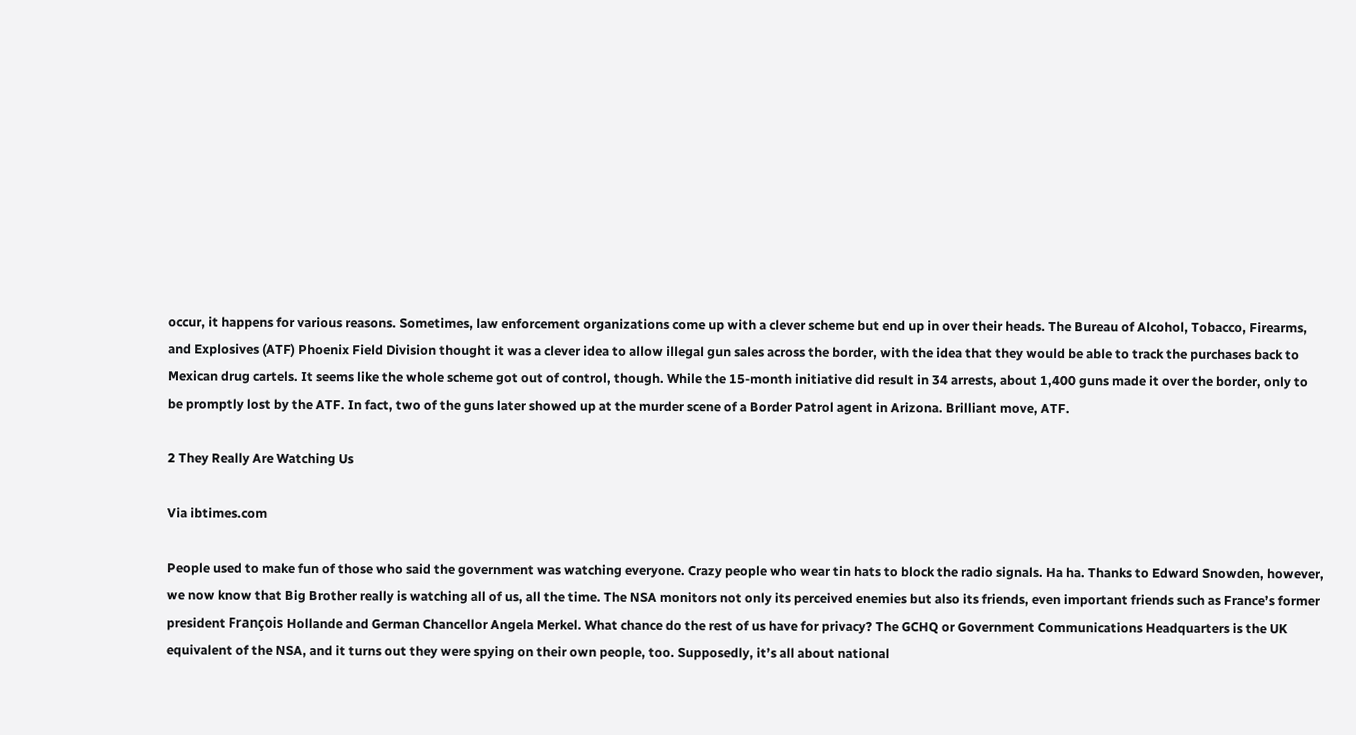occur, it happens for various reasons. Sometimes, law enforcement organizations come up with a clever scheme but end up in over their heads. The Bureau of Alcohol, Tobacco, Firearms, and Explosives (ATF) Phoenix Field Division thought it was a clever idea to allow illegal gun sales across the border, with the idea that they would be able to track the purchases back to Mexican drug cartels. It seems like the whole scheme got out of control, though. While the 15-month initiative did result in 34 arrests, about 1,400 guns made it over the border, only to be promptly lost by the ATF. In fact, two of the guns later showed up at the murder scene of a Border Patrol agent in Arizona. Brilliant move, ATF.

2 They Really Are Watching Us

Via ibtimes.com

People used to make fun of those who said the government was watching everyone. Crazy people who wear tin hats to block the radio signals. Ha ha. Thanks to Edward Snowden, however, we now know that Big Brother really is watching all of us, all the time. The NSA monitors not only its perceived enemies but also its friends, even important friends such as France’s former president François Hollande and German Chancellor Angela Merkel. What chance do the rest of us have for privacy? The GCHQ or Government Communications Headquarters is the UK equivalent of the NSA, and it turns out they were spying on their own people, too. Supposedly, it’s all about national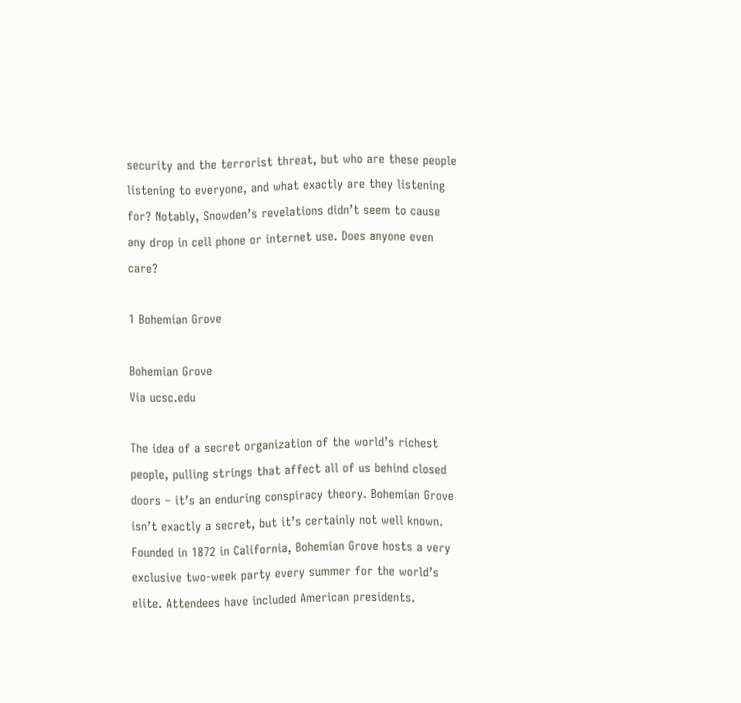security and the terrorist threat, but who are these people listening to everyone, and what exactly are they listening for? Notably, Snowden’s revelations didn’t seem to cause any drop in cell phone or internet use. Does anyone even care?

1 Bohemian Grove

Bohemian Grove
Via ucsc.edu

The idea of a secret organization of the world’s richest people, pulling strings that affect all of us behind closed doors – it’s an enduring conspiracy theory. Bohemian Grove isn’t exactly a secret, but it’s certainly not well known. Founded in 1872 in California, Bohemian Grove hosts a very exclusive two-week party every summer for the world’s elite. Attendees have included American presidents.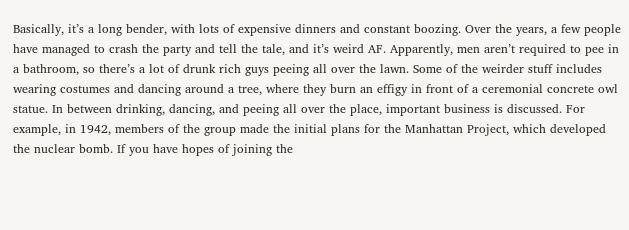Basically, it’s a long bender, with lots of expensive dinners and constant boozing. Over the years, a few people have managed to crash the party and tell the tale, and it’s weird AF. Apparently, men aren’t required to pee in a bathroom, so there’s a lot of drunk rich guys peeing all over the lawn. Some of the weirder stuff includes wearing costumes and dancing around a tree, where they burn an effigy in front of a ceremonial concrete owl statue. In between drinking, dancing, and peeing all over the place, important business is discussed. For example, in 1942, members of the group made the initial plans for the Manhattan Project, which developed the nuclear bomb. If you have hopes of joining the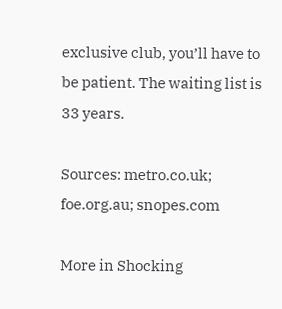exclusive club, you’ll have to be patient. The waiting list is 33 years.

Sources: metro.co.uk; foe.org.au; snopes.com

More in Shocking